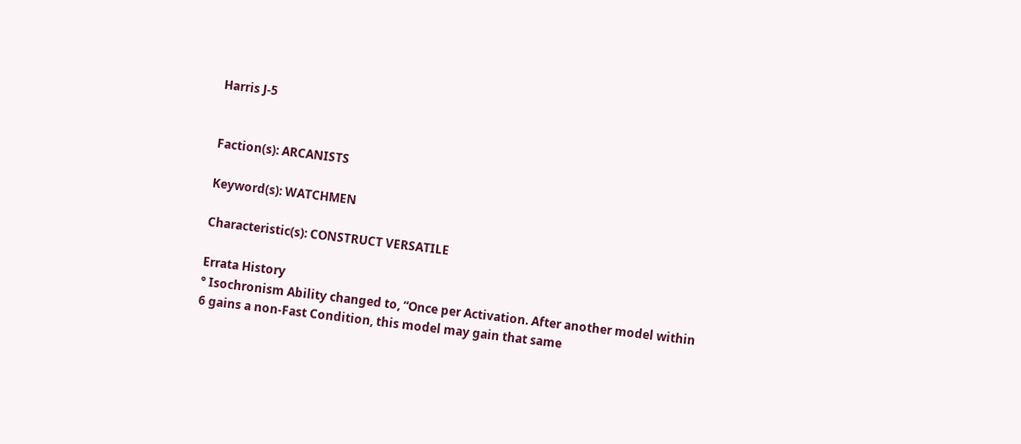Harris J-5


Faction(s): ARCANISTS

Keyword(s): WATCHMEN

Characteristic(s): CONSTRUCT VERSATILE

Errata History
° Isochronism Ability changed to, “Once per Activation. After another model within
6 gains a non-Fast Condition, this model may gain that same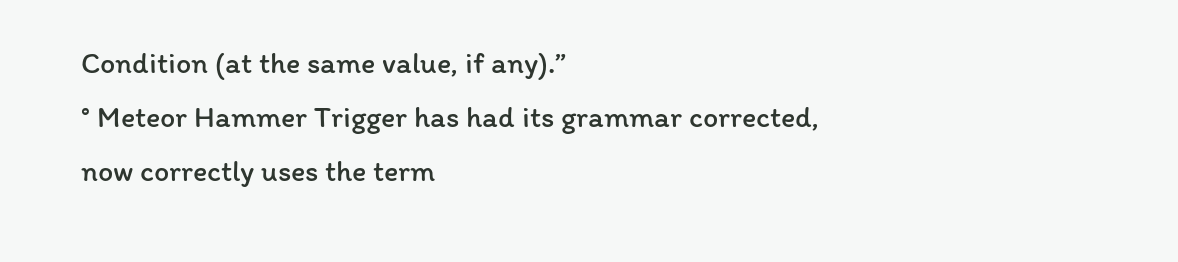Condition (at the same value, if any).”
° Meteor Hammer Trigger has had its grammar corrected, now correctly uses the term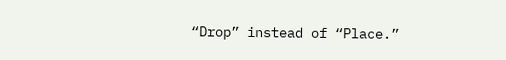“Drop” instead of “Place.”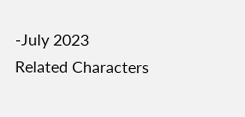-July 2023
Related Characters